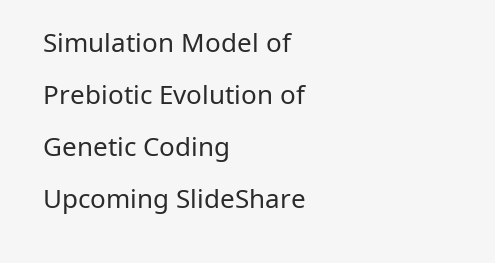Simulation Model of Prebiotic Evolution of Genetic Coding
Upcoming SlideShare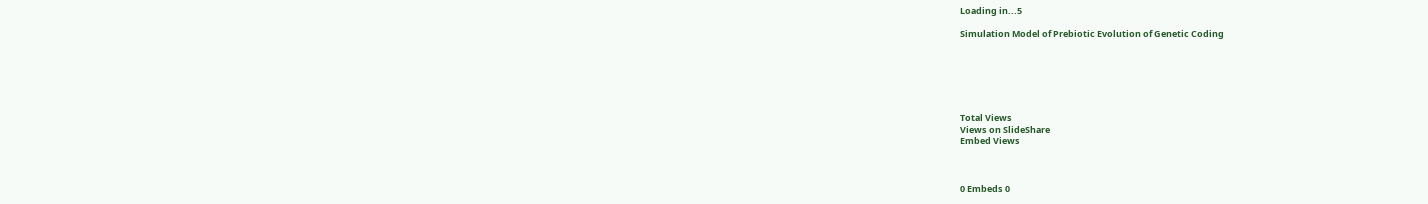Loading in...5

Simulation Model of Prebiotic Evolution of Genetic Coding






Total Views
Views on SlideShare
Embed Views



0 Embeds 0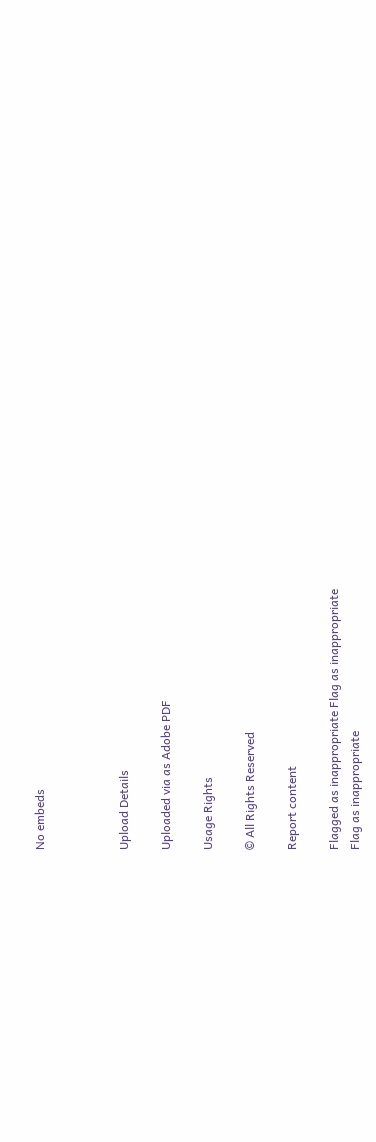No embeds



Upload Details

Uploaded via as Adobe PDF

Usage Rights

© All Rights Reserved

Report content

Flagged as inappropriate Flag as inappropriate
Flag as inappropriate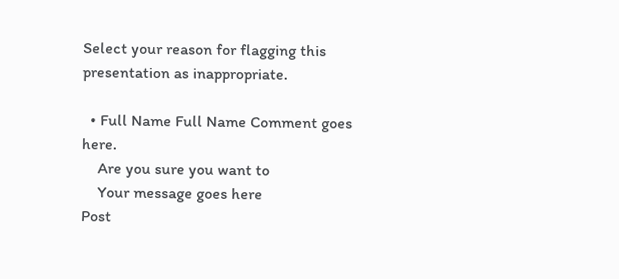Select your reason for flagging this presentation as inappropriate.

  • Full Name Full Name Comment goes here.
    Are you sure you want to
    Your message goes here
Post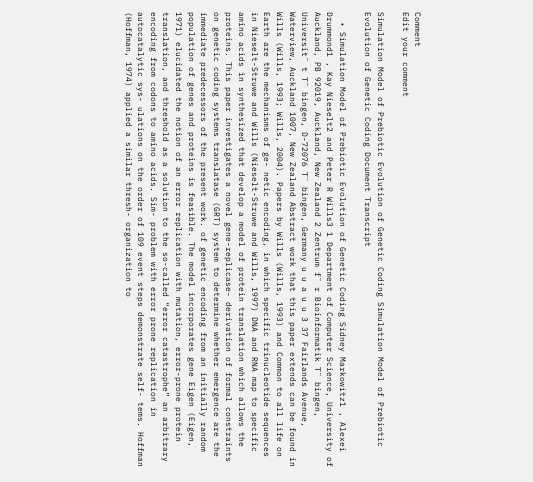Comment
Edit your comment

Simulation Model of Prebiotic Evolution of Genetic Coding Simulation Model of Prebiotic Evolution of Genetic Coding Document Transcript

  • Simulation Model of Prebiotic Evolution of Genetic Coding Sidney Markowitz1 , Alexei Drummond1 , Kay Nieselt2 and Peter R Wills3 1 Department of Computer Science, University of Auckland, PB 92019, Auckland, New Zealand 2 Zentrum f¨ r Bioinformatik T¨ bingen, Universit¨ t T¨ bingen, D-72076 T¨ bingen, Germany u u a u u 3 37 Fairlands Avenue, Waterview, Auckland 1007, New Zealand Abstract work that this paper extends can be found in Wills (Wills, 1993; Wills, 2004). Papers by Wills (Wills, 1993) and Common to all life on Earth are the mechanisms of ge- netic encoding, in which specific trinucleotide sequences in Nieselt-Struwe and Wills (Nieselt-Struwe and Wills, 1997) DNA and RNA map to specific amino acids in synthesized that develop a model of protein translation which allows the proteins. This paper investigates a novel gene-replicase- derivation of formal constraints on genetic coding systems translatase (GRT) system to determine whether emergence are the immediate predecessors of the present work. of genetic encoding from an initially random population of genes and proteins is feasible. The model incorporates gene Eigen (Eigen, 1971) elucidated the notion of an error replication with mutation, error-prone protein translation, and threshold as a solution to the so-called “error catastrophe” an arbitrary encoding from codons to amino acids. Sim- problem with error prone replication in autocatalytic sys- ulations on the order of 109 event steps demonstrate self- tems. Hoffman (Hoffman, 1974) applied a similar thresh- organization to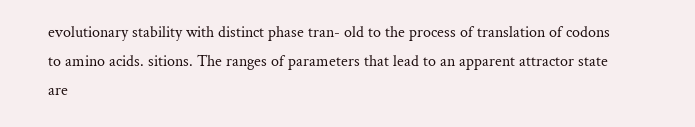evolutionary stability with distinct phase tran- old to the process of translation of codons to amino acids. sitions. The ranges of parameters that lead to an apparent attractor state are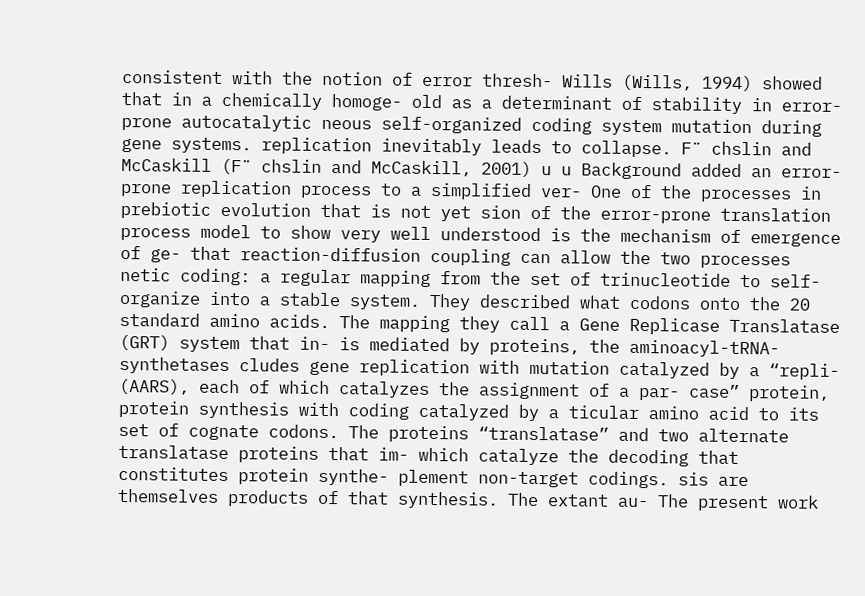consistent with the notion of error thresh- Wills (Wills, 1994) showed that in a chemically homoge- old as a determinant of stability in error-prone autocatalytic neous self-organized coding system mutation during gene systems. replication inevitably leads to collapse. F¨ chslin and McCaskill (F¨ chslin and McCaskill, 2001) u u Background added an error-prone replication process to a simplified ver- One of the processes in prebiotic evolution that is not yet sion of the error-prone translation process model to show very well understood is the mechanism of emergence of ge- that reaction-diffusion coupling can allow the two processes netic coding: a regular mapping from the set of trinucleotide to self-organize into a stable system. They described what codons onto the 20 standard amino acids. The mapping they call a Gene Replicase Translatase (GRT) system that in- is mediated by proteins, the aminoacyl-tRNA-synthetases cludes gene replication with mutation catalyzed by a “repli- (AARS), each of which catalyzes the assignment of a par- case” protein, protein synthesis with coding catalyzed by a ticular amino acid to its set of cognate codons. The proteins “translatase” and two alternate translatase proteins that im- which catalyze the decoding that constitutes protein synthe- plement non-target codings. sis are themselves products of that synthesis. The extant au- The present work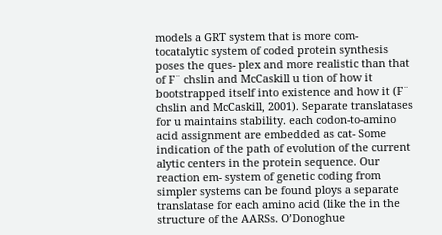models a GRT system that is more com- tocatalytic system of coded protein synthesis poses the ques- plex and more realistic than that of F¨ chslin and McCaskill u tion of how it bootstrapped itself into existence and how it (F¨ chslin and McCaskill, 2001). Separate translatases for u maintains stability. each codon-to-amino acid assignment are embedded as cat- Some indication of the path of evolution of the current alytic centers in the protein sequence. Our reaction em- system of genetic coding from simpler systems can be found ploys a separate translatase for each amino acid (like the in the structure of the AARSs. O’Donoghue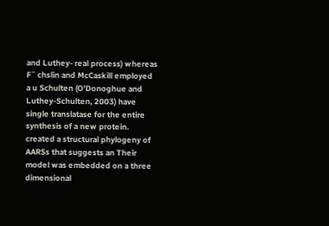and Luthey- real process) whereas F¨ chslin and McCaskill employed a u Schulten (O’Donoghue and Luthey-Schulten, 2003) have single translatase for the entire synthesis of a new protein. created a structural phylogeny of AARSs that suggests an Their model was embedded on a three dimensional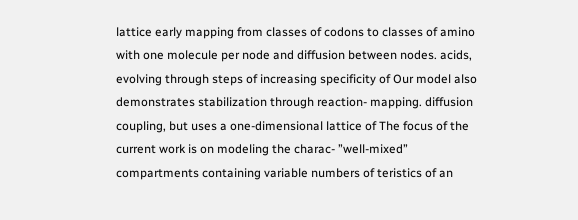lattice early mapping from classes of codons to classes of amino with one molecule per node and diffusion between nodes. acids, evolving through steps of increasing specificity of Our model also demonstrates stabilization through reaction- mapping. diffusion coupling, but uses a one-dimensional lattice of The focus of the current work is on modeling the charac- ”well-mixed” compartments containing variable numbers of teristics of an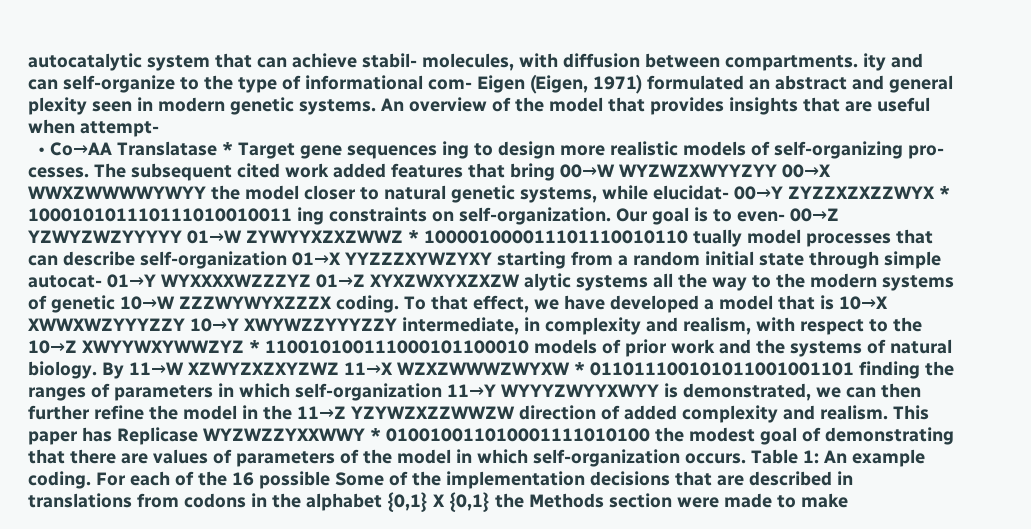autocatalytic system that can achieve stabil- molecules, with diffusion between compartments. ity and can self-organize to the type of informational com- Eigen (Eigen, 1971) formulated an abstract and general plexity seen in modern genetic systems. An overview of the model that provides insights that are useful when attempt-
  • Co→AA Translatase * Target gene sequences ing to design more realistic models of self-organizing pro- cesses. The subsequent cited work added features that bring 00→W WYZWZXWYYZYY 00→X WWXZWWWWYWYY the model closer to natural genetic systems, while elucidat- 00→Y ZYZZXZXZZWYX * 100010101110111010010011 ing constraints on self-organization. Our goal is to even- 00→Z YZWYZWZYYYYY 01→W ZYWYYXZXZWWZ * 100001000011101110010110 tually model processes that can describe self-organization 01→X YYZZZXYWZYXY starting from a random initial state through simple autocat- 01→Y WYXXXXWZZZYZ 01→Z XYXZWXYXZXZW alytic systems all the way to the modern systems of genetic 10→W ZZZWYWYXZZZX coding. To that effect, we have developed a model that is 10→X XWWXWZYYYZZY 10→Y XWYWZZYYYZZY intermediate, in complexity and realism, with respect to the 10→Z XWYYWXYWWZYZ * 110010100111000101100010 models of prior work and the systems of natural biology. By 11→W XZWYZXZXYZWZ 11→X WZXZWWWZWYXW * 011011100101011001001101 finding the ranges of parameters in which self-organization 11→Y WYYYZWYYXWYY is demonstrated, we can then further refine the model in the 11→Z YZYWZXZZWWZW direction of added complexity and realism. This paper has Replicase WYZWZZYXXWWY * 010010011010001111010100 the modest goal of demonstrating that there are values of parameters of the model in which self-organization occurs. Table 1: An example coding. For each of the 16 possible Some of the implementation decisions that are described in translations from codons in the alphabet {0,1} X {0,1} the Methods section were made to make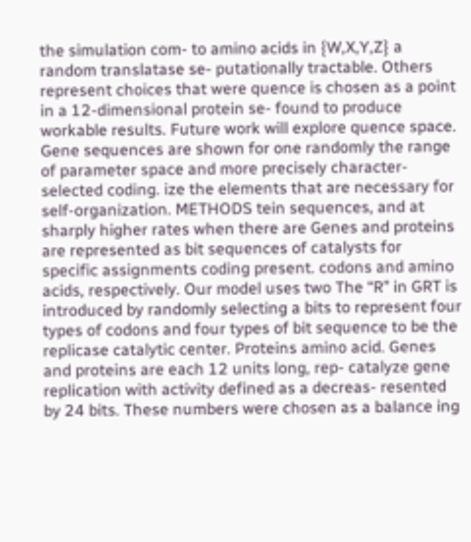the simulation com- to amino acids in {W,X,Y,Z} a random translatase se- putationally tractable. Others represent choices that were quence is chosen as a point in a 12-dimensional protein se- found to produce workable results. Future work will explore quence space. Gene sequences are shown for one randomly the range of parameter space and more precisely character- selected coding. ize the elements that are necessary for self-organization. METHODS tein sequences, and at sharply higher rates when there are Genes and proteins are represented as bit sequences of catalysts for specific assignments coding present. codons and amino acids, respectively. Our model uses two The “R” in GRT is introduced by randomly selecting a bits to represent four types of codons and four types of bit sequence to be the replicase catalytic center. Proteins amino acid. Genes and proteins are each 12 units long, rep- catalyze gene replication with activity defined as a decreas- resented by 24 bits. These numbers were chosen as a balance ing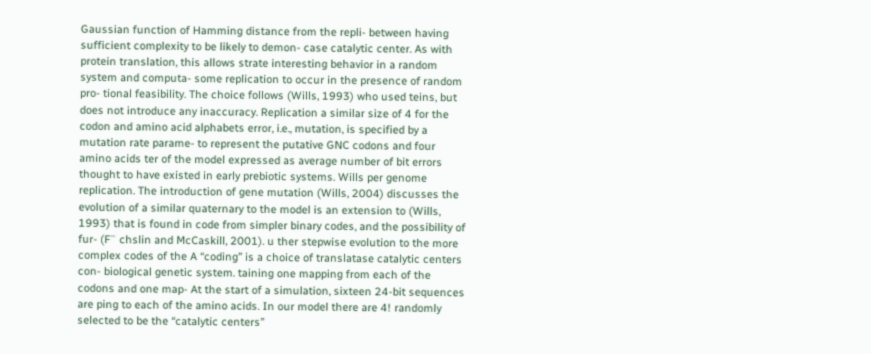Gaussian function of Hamming distance from the repli- between having sufficient complexity to be likely to demon- case catalytic center. As with protein translation, this allows strate interesting behavior in a random system and computa- some replication to occur in the presence of random pro- tional feasibility. The choice follows (Wills, 1993) who used teins, but does not introduce any inaccuracy. Replication a similar size of 4 for the codon and amino acid alphabets error, i.e., mutation, is specified by a mutation rate parame- to represent the putative GNC codons and four amino acids ter of the model expressed as average number of bit errors thought to have existed in early prebiotic systems. Wills per genome replication. The introduction of gene mutation (Wills, 2004) discusses the evolution of a similar quaternary to the model is an extension to (Wills, 1993) that is found in code from simpler binary codes, and the possibility of fur- (F¨ chslin and McCaskill, 2001). u ther stepwise evolution to the more complex codes of the A “coding” is a choice of translatase catalytic centers con- biological genetic system. taining one mapping from each of the codons and one map- At the start of a simulation, sixteen 24-bit sequences are ping to each of the amino acids. In our model there are 4! randomly selected to be the “catalytic centers”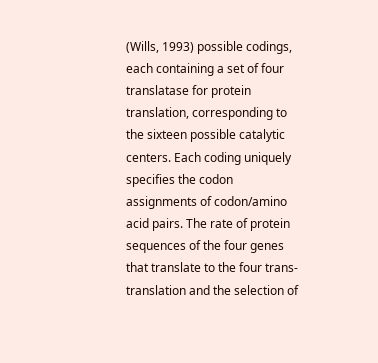(Wills, 1993) possible codings, each containing a set of four translatase for protein translation, corresponding to the sixteen possible catalytic centers. Each coding uniquely specifies the codon assignments of codon/amino acid pairs. The rate of protein sequences of the four genes that translate to the four trans- translation and the selection of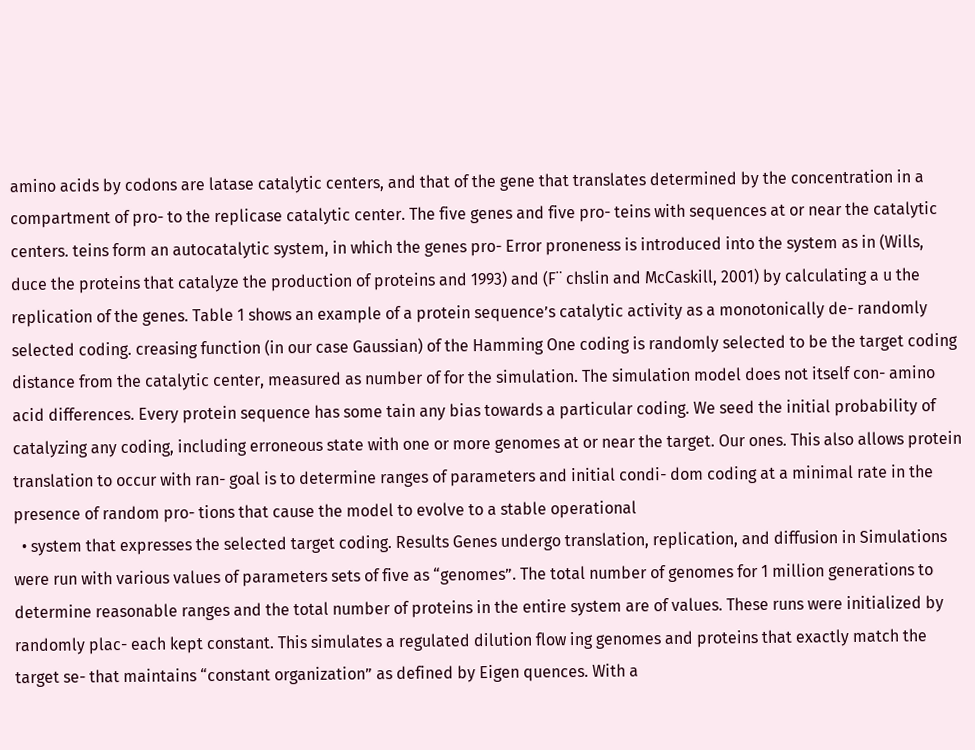amino acids by codons are latase catalytic centers, and that of the gene that translates determined by the concentration in a compartment of pro- to the replicase catalytic center. The five genes and five pro- teins with sequences at or near the catalytic centers. teins form an autocatalytic system, in which the genes pro- Error proneness is introduced into the system as in (Wills, duce the proteins that catalyze the production of proteins and 1993) and (F¨ chslin and McCaskill, 2001) by calculating a u the replication of the genes. Table 1 shows an example of a protein sequence’s catalytic activity as a monotonically de- randomly selected coding. creasing function (in our case Gaussian) of the Hamming One coding is randomly selected to be the target coding distance from the catalytic center, measured as number of for the simulation. The simulation model does not itself con- amino acid differences. Every protein sequence has some tain any bias towards a particular coding. We seed the initial probability of catalyzing any coding, including erroneous state with one or more genomes at or near the target. Our ones. This also allows protein translation to occur with ran- goal is to determine ranges of parameters and initial condi- dom coding at a minimal rate in the presence of random pro- tions that cause the model to evolve to a stable operational
  • system that expresses the selected target coding. Results Genes undergo translation, replication, and diffusion in Simulations were run with various values of parameters sets of five as “genomes”. The total number of genomes for 1 million generations to determine reasonable ranges and the total number of proteins in the entire system are of values. These runs were initialized by randomly plac- each kept constant. This simulates a regulated dilution flow ing genomes and proteins that exactly match the target se- that maintains “constant organization” as defined by Eigen quences. With a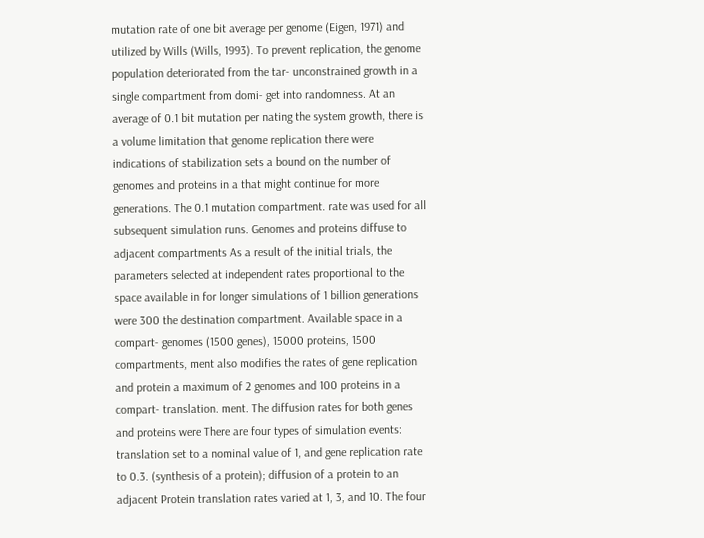mutation rate of one bit average per genome (Eigen, 1971) and utilized by Wills (Wills, 1993). To prevent replication, the genome population deteriorated from the tar- unconstrained growth in a single compartment from domi- get into randomness. At an average of 0.1 bit mutation per nating the system growth, there is a volume limitation that genome replication there were indications of stabilization sets a bound on the number of genomes and proteins in a that might continue for more generations. The 0.1 mutation compartment. rate was used for all subsequent simulation runs. Genomes and proteins diffuse to adjacent compartments As a result of the initial trials, the parameters selected at independent rates proportional to the space available in for longer simulations of 1 billion generations were 300 the destination compartment. Available space in a compart- genomes (1500 genes), 15000 proteins, 1500 compartments, ment also modifies the rates of gene replication and protein a maximum of 2 genomes and 100 proteins in a compart- translation. ment. The diffusion rates for both genes and proteins were There are four types of simulation events: translation set to a nominal value of 1, and gene replication rate to 0.3. (synthesis of a protein); diffusion of a protein to an adjacent Protein translation rates varied at 1, 3, and 10. The four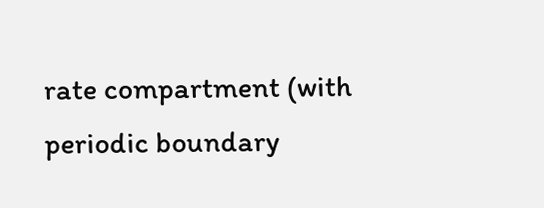rate compartment (with periodic boundary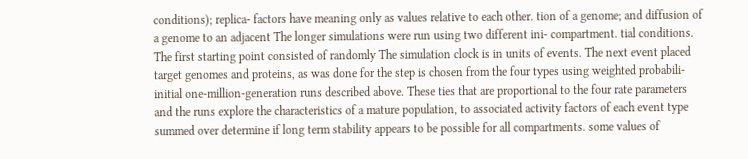conditions); replica- factors have meaning only as values relative to each other. tion of a genome; and diffusion of a genome to an adjacent The longer simulations were run using two different ini- compartment. tial conditions. The first starting point consisted of randomly The simulation clock is in units of events. The next event placed target genomes and proteins, as was done for the step is chosen from the four types using weighted probabili- initial one-million-generation runs described above. These ties that are proportional to the four rate parameters and the runs explore the characteristics of a mature population, to associated activity factors of each event type summed over determine if long term stability appears to be possible for all compartments. some values of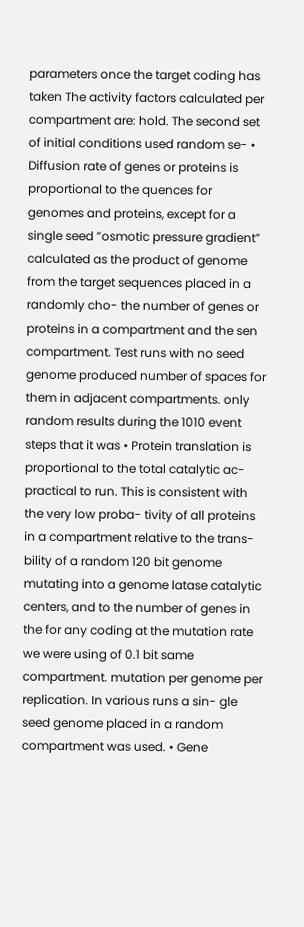parameters once the target coding has taken The activity factors calculated per compartment are: hold. The second set of initial conditions used random se- • Diffusion rate of genes or proteins is proportional to the quences for genomes and proteins, except for a single seed ”osmotic pressure gradient” calculated as the product of genome from the target sequences placed in a randomly cho- the number of genes or proteins in a compartment and the sen compartment. Test runs with no seed genome produced number of spaces for them in adjacent compartments. only random results during the 1010 event steps that it was • Protein translation is proportional to the total catalytic ac- practical to run. This is consistent with the very low proba- tivity of all proteins in a compartment relative to the trans- bility of a random 120 bit genome mutating into a genome latase catalytic centers, and to the number of genes in the for any coding at the mutation rate we were using of 0.1 bit same compartment. mutation per genome per replication. In various runs a sin- gle seed genome placed in a random compartment was used. • Gene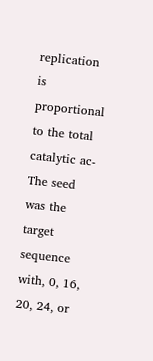replication is proportional to the total catalytic ac- The seed was the target sequence with, 0, 16, 20, 24, or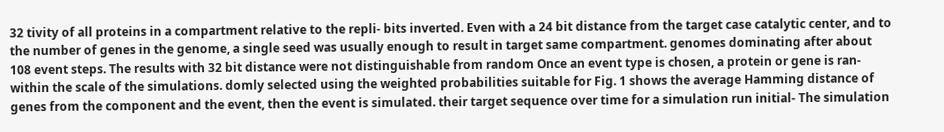32 tivity of all proteins in a compartment relative to the repli- bits inverted. Even with a 24 bit distance from the target case catalytic center, and to the number of genes in the genome, a single seed was usually enough to result in target same compartment. genomes dominating after about 108 event steps. The results with 32 bit distance were not distinguishable from random Once an event type is chosen, a protein or gene is ran- within the scale of the simulations. domly selected using the weighted probabilities suitable for Fig. 1 shows the average Hamming distance of genes from the component and the event, then the event is simulated. their target sequence over time for a simulation run initial- The simulation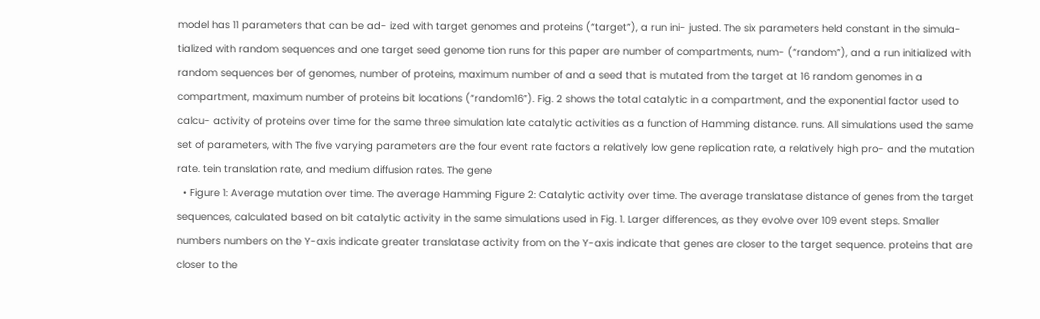model has 11 parameters that can be ad- ized with target genomes and proteins (“target”), a run ini- justed. The six parameters held constant in the simula- tialized with random sequences and one target seed genome tion runs for this paper are number of compartments, num- (“random”), and a run initialized with random sequences ber of genomes, number of proteins, maximum number of and a seed that is mutated from the target at 16 random genomes in a compartment, maximum number of proteins bit locations (“random16”). Fig. 2 shows the total catalytic in a compartment, and the exponential factor used to calcu- activity of proteins over time for the same three simulation late catalytic activities as a function of Hamming distance. runs. All simulations used the same set of parameters, with The five varying parameters are the four event rate factors a relatively low gene replication rate, a relatively high pro- and the mutation rate. tein translation rate, and medium diffusion rates. The gene
  • Figure 1: Average mutation over time. The average Hamming Figure 2: Catalytic activity over time. The average translatase distance of genes from the target sequences, calculated based on bit catalytic activity in the same simulations used in Fig. 1. Larger differences, as they evolve over 109 event steps. Smaller numbers numbers on the Y-axis indicate greater translatase activity from on the Y-axis indicate that genes are closer to the target sequence. proteins that are closer to the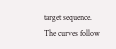target sequence. The curves follow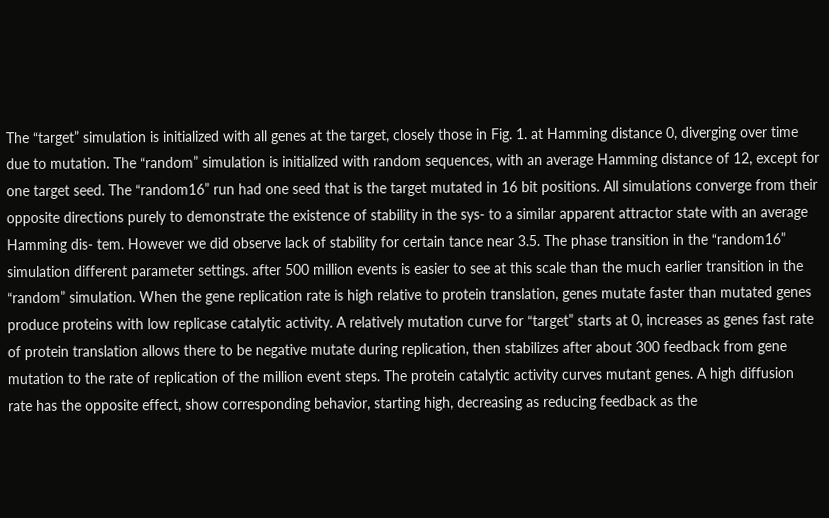The “target” simulation is initialized with all genes at the target, closely those in Fig. 1. at Hamming distance 0, diverging over time due to mutation. The “random” simulation is initialized with random sequences, with an average Hamming distance of 12, except for one target seed. The “random16” run had one seed that is the target mutated in 16 bit positions. All simulations converge from their opposite directions purely to demonstrate the existence of stability in the sys- to a similar apparent attractor state with an average Hamming dis- tem. However we did observe lack of stability for certain tance near 3.5. The phase transition in the “random16” simulation different parameter settings. after 500 million events is easier to see at this scale than the much earlier transition in the “random” simulation. When the gene replication rate is high relative to protein translation, genes mutate faster than mutated genes produce proteins with low replicase catalytic activity. A relatively mutation curve for “target” starts at 0, increases as genes fast rate of protein translation allows there to be negative mutate during replication, then stabilizes after about 300 feedback from gene mutation to the rate of replication of the million event steps. The protein catalytic activity curves mutant genes. A high diffusion rate has the opposite effect, show corresponding behavior, starting high, decreasing as reducing feedback as the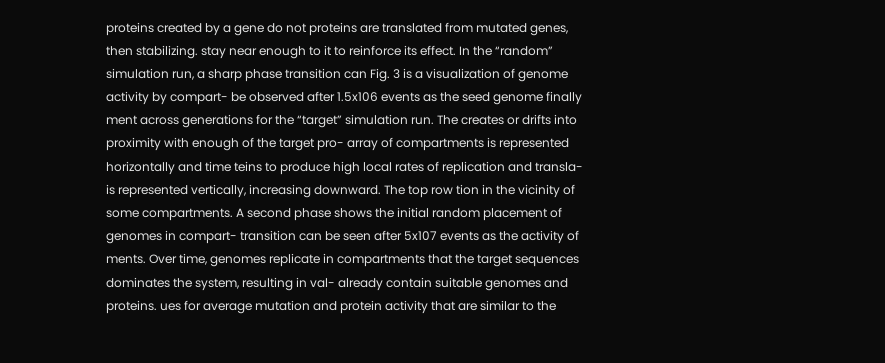proteins created by a gene do not proteins are translated from mutated genes, then stabilizing. stay near enough to it to reinforce its effect. In the “random” simulation run, a sharp phase transition can Fig. 3 is a visualization of genome activity by compart- be observed after 1.5x106 events as the seed genome finally ment across generations for the “target” simulation run. The creates or drifts into proximity with enough of the target pro- array of compartments is represented horizontally and time teins to produce high local rates of replication and transla- is represented vertically, increasing downward. The top row tion in the vicinity of some compartments. A second phase shows the initial random placement of genomes in compart- transition can be seen after 5x107 events as the activity of ments. Over time, genomes replicate in compartments that the target sequences dominates the system, resulting in val- already contain suitable genomes and proteins. ues for average mutation and protein activity that are similar to the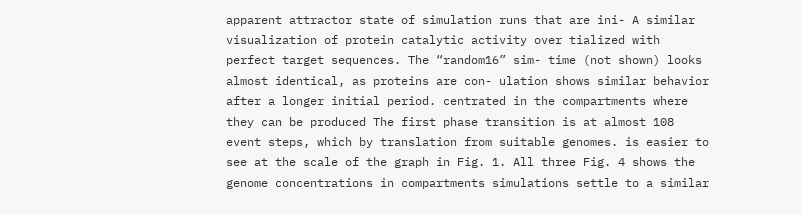apparent attractor state of simulation runs that are ini- A similar visualization of protein catalytic activity over tialized with perfect target sequences. The “random16” sim- time (not shown) looks almost identical, as proteins are con- ulation shows similar behavior after a longer initial period. centrated in the compartments where they can be produced The first phase transition is at almost 108 event steps, which by translation from suitable genomes. is easier to see at the scale of the graph in Fig. 1. All three Fig. 4 shows the genome concentrations in compartments simulations settle to a similar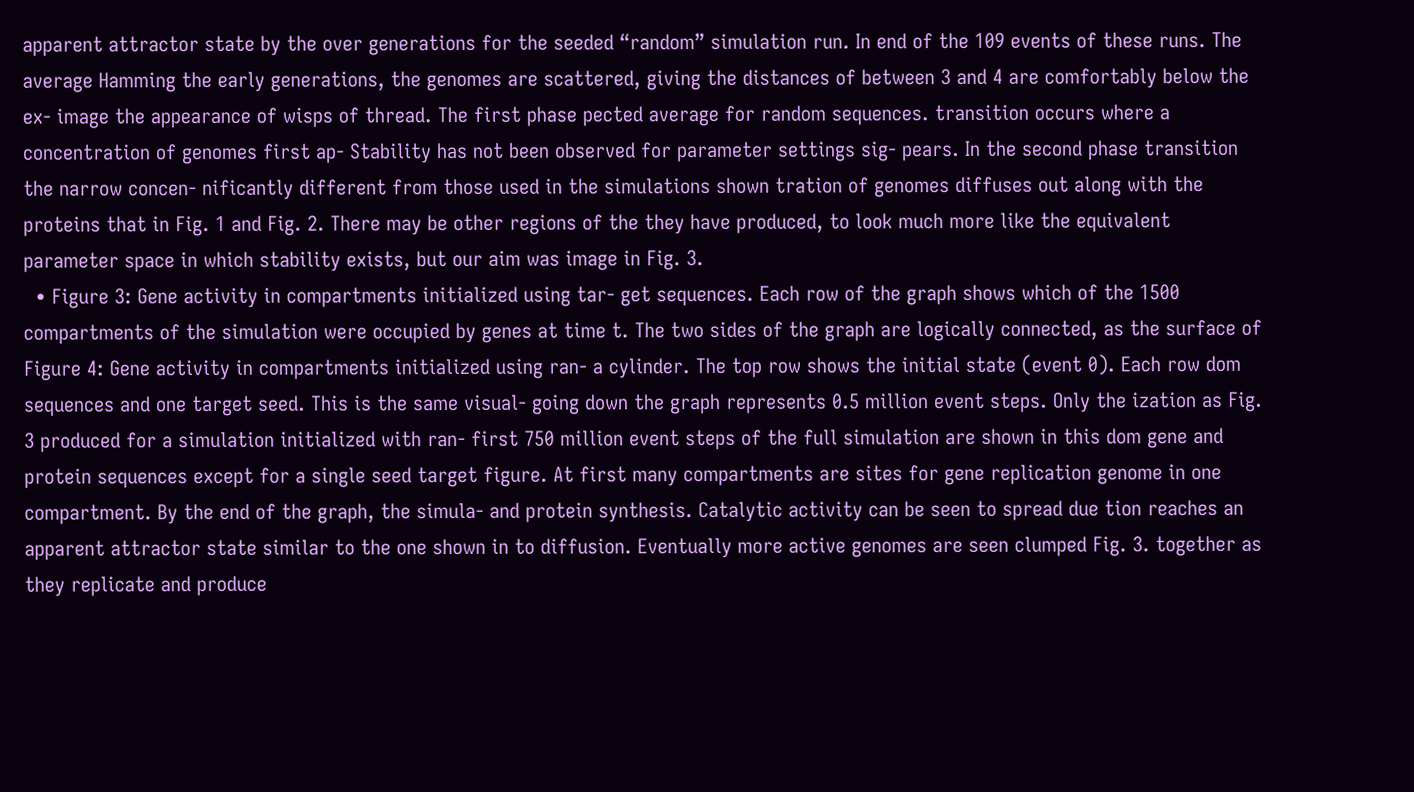apparent attractor state by the over generations for the seeded “random” simulation run. In end of the 109 events of these runs. The average Hamming the early generations, the genomes are scattered, giving the distances of between 3 and 4 are comfortably below the ex- image the appearance of wisps of thread. The first phase pected average for random sequences. transition occurs where a concentration of genomes first ap- Stability has not been observed for parameter settings sig- pears. In the second phase transition the narrow concen- nificantly different from those used in the simulations shown tration of genomes diffuses out along with the proteins that in Fig. 1 and Fig. 2. There may be other regions of the they have produced, to look much more like the equivalent parameter space in which stability exists, but our aim was image in Fig. 3.
  • Figure 3: Gene activity in compartments initialized using tar- get sequences. Each row of the graph shows which of the 1500 compartments of the simulation were occupied by genes at time t. The two sides of the graph are logically connected, as the surface of Figure 4: Gene activity in compartments initialized using ran- a cylinder. The top row shows the initial state (event 0). Each row dom sequences and one target seed. This is the same visual- going down the graph represents 0.5 million event steps. Only the ization as Fig. 3 produced for a simulation initialized with ran- first 750 million event steps of the full simulation are shown in this dom gene and protein sequences except for a single seed target figure. At first many compartments are sites for gene replication genome in one compartment. By the end of the graph, the simula- and protein synthesis. Catalytic activity can be seen to spread due tion reaches an apparent attractor state similar to the one shown in to diffusion. Eventually more active genomes are seen clumped Fig. 3. together as they replicate and produce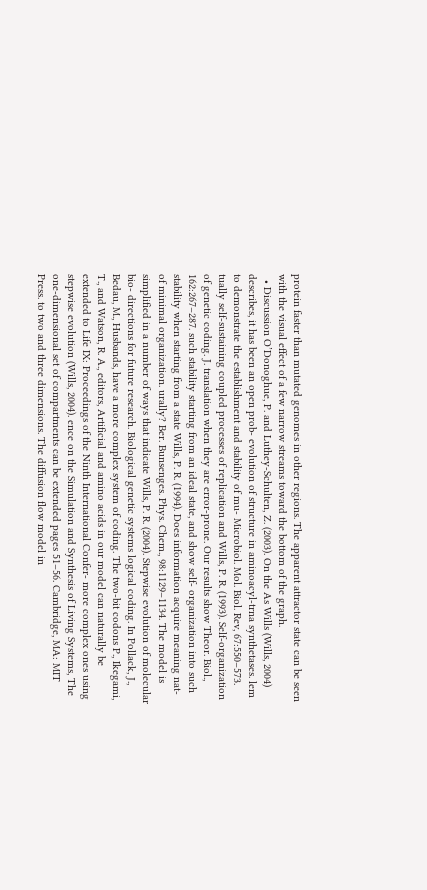protein faster than mutated genomes in other regions. The apparent attractor state can be seen with the visual effect of a few narrow streams toward the bottom of the graph.
  • Discussion O’Donoghue, P. and Luthey-Schulten, Z. (2003). On the As Wills (Wills, 2004) describes, it has been an open prob- evolution of structure in aminoacyl-trna synthetases. lem to demonstrate the establishment and stability of mu- Microbiol. Mol. Biol. Rev, 67:550–573. tually self-sustaining coupled processes of replication and Wills, P. R. (1993). Self-organization of genetic coding. J. translation when they are error-prone. Our results show Theor. Biol., 162:267–287. such stability starting from an ideal state, and show self- organization into such stability when starting from a state Wills, P. R. (1994). Does information acquire meaning nat- of minimal organization. urally? Ber. Bunsenges. Phys. Chem., 98:1129–1134. The model is simplified in a number of ways that indicate Wills, P. R. (2004). Stepwise evolution of molecular bio- directions for future research. Biological genetic systems logical coding. In Pollack, J., Bedau, M., Husbands, have a more complex system of coding. The two-bit codons P., Ikegami, T., and Watson, R. A., editors, Artificial and amino acids in our model can naturally be extended to Life IX: Proceedings of the Ninth International Confer- more complex ones using stepwise evolution (Wills, 2004). ence on the Simulation and Synthesis of Living Systems, The one-dimensional set of compartments can be extended pages 51–56. Cambridge, MA: MIT Press. to two and three dimensions. The diffusion flow model in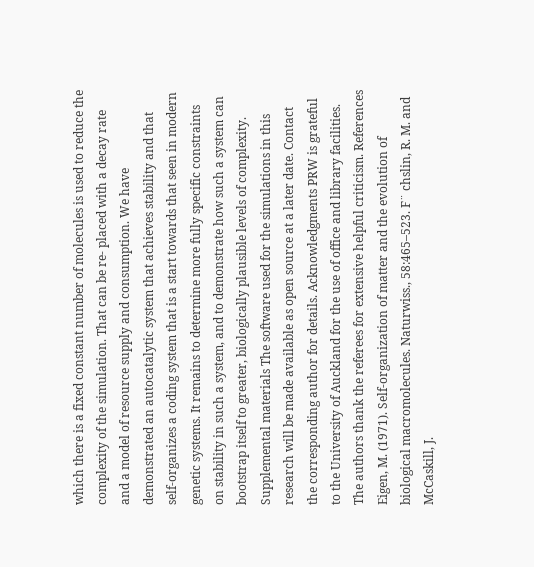which there is a fixed constant number of molecules is used to reduce the complexity of the simulation. That can be re- placed with a decay rate and a model of resource supply and consumption. We have demonstrated an autocatalytic system that achieves stability and that self-organizes a coding system that is a start towards that seen in modern genetic systems. It remains to determine more fully specific constraints on stability in such a system, and to demonstrate how such a system can bootstrap itself to greater, biologically plausible levels of complexity. Supplemental materials The software used for the simulations in this research will be made available as open source at a later date. Contact the corresponding author for details. Acknowledgments PRW is grateful to the University of Auckland for the use of office and library facilities. The authors thank the referees for extensive helpful criticism. References Eigen, M. (1971). Self-organization of matter and the evolution of biological macromolecules. Naturwiss., 58:465–523. F¨ chslin, R. M. and McCaskill, J.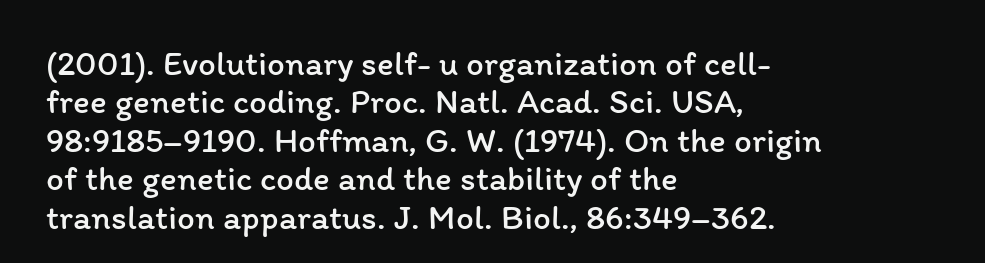(2001). Evolutionary self- u organization of cell-free genetic coding. Proc. Natl. Acad. Sci. USA, 98:9185–9190. Hoffman, G. W. (1974). On the origin of the genetic code and the stability of the translation apparatus. J. Mol. Biol., 86:349–362.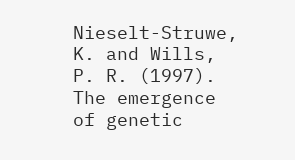Nieselt-Struwe, K. and Wills, P. R. (1997). The emergence of genetic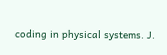coding in physical systems. J.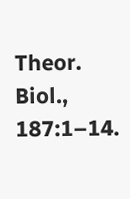Theor. Biol., 187:1–14.